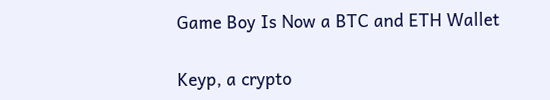Game Boy Is Now a BTC and ETH Wallet

Keyp, a crypto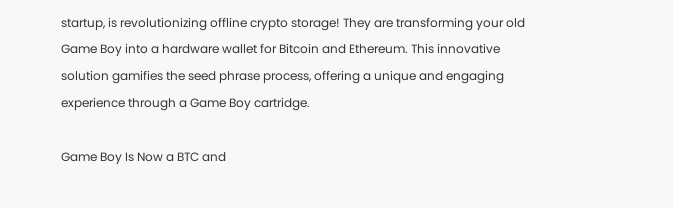startup, is revolutionizing offline crypto storage! They are transforming your old Game Boy into a hardware wallet for Bitcoin and Ethereum. This innovative solution gamifies the seed phrase process, offering a unique and engaging experience through a Game Boy cartridge.

Game Boy Is Now a BTC and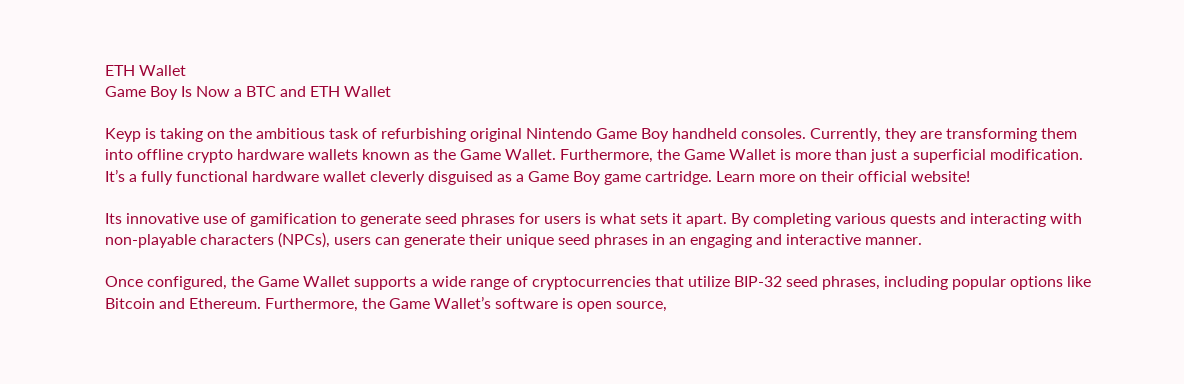ETH Wallet
Game Boy Is Now a BTC and ETH Wallet

Keyp is taking on the ambitious task of refurbishing original Nintendo Game Boy handheld consoles. Currently, they are transforming them into offline crypto hardware wallets known as the Game Wallet. Furthermore, the Game Wallet is more than just a superficial modification. It’s a fully functional hardware wallet cleverly disguised as a Game Boy game cartridge. Learn more on their official website!

Its innovative use of gamification to generate seed phrases for users is what sets it apart. By completing various quests and interacting with non-playable characters (NPCs), users can generate their unique seed phrases in an engaging and interactive manner.

Once configured, the Game Wallet supports a wide range of cryptocurrencies that utilize BIP-32 seed phrases, including popular options like Bitcoin and Ethereum. Furthermore, the Game Wallet’s software is open source,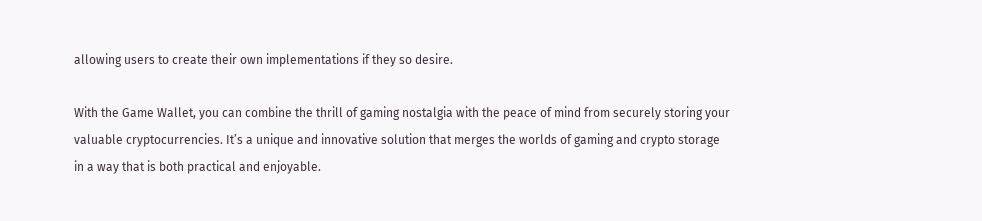allowing users to create their own implementations if they so desire.

With the Game Wallet, you can combine the thrill of gaming nostalgia with the peace of mind from securely storing your valuable cryptocurrencies. It’s a unique and innovative solution that merges the worlds of gaming and crypto storage in a way that is both practical and enjoyable.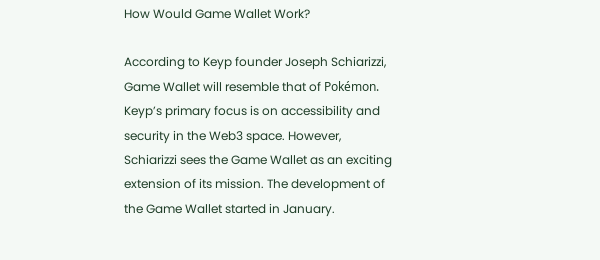How Would Game Wallet Work?

According to Keyp founder Joseph Schiarizzi, Game Wallet will resemble that of Pokémon. Keyp’s primary focus is on accessibility and security in the Web3 space. However, Schiarizzi sees the Game Wallet as an exciting extension of its mission. The development of the Game Wallet started in January.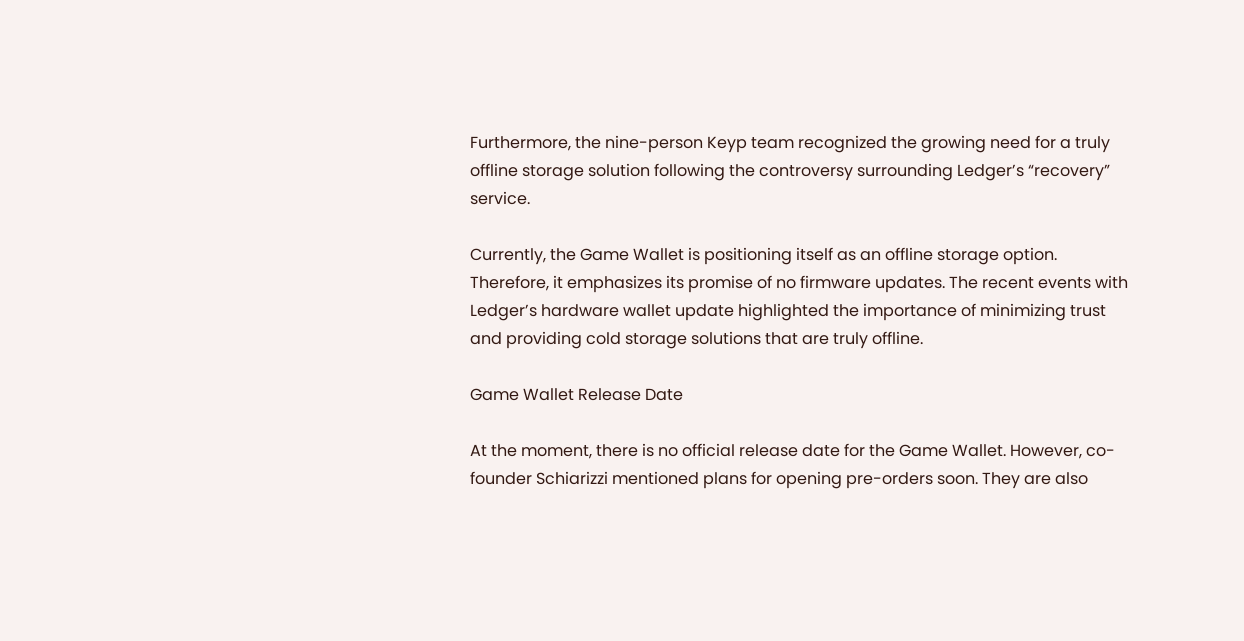Furthermore, the nine-person Keyp team recognized the growing need for a truly offline storage solution following the controversy surrounding Ledger’s “recovery” service.

Currently, the Game Wallet is positioning itself as an offline storage option. Therefore, it emphasizes its promise of no firmware updates. The recent events with Ledger’s hardware wallet update highlighted the importance of minimizing trust and providing cold storage solutions that are truly offline.

Game Wallet Release Date

At the moment, there is no official release date for the Game Wallet. However, co-founder Schiarizzi mentioned plans for opening pre-orders soon. They are also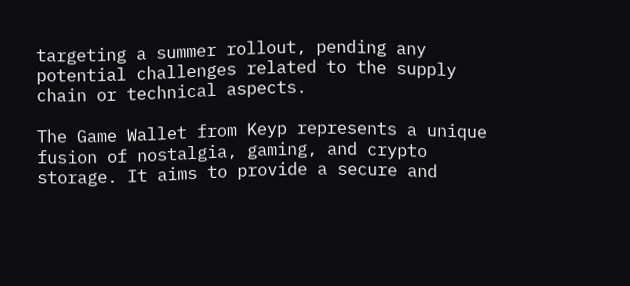targeting a summer rollout, pending any potential challenges related to the supply chain or technical aspects.

The Game Wallet from Keyp represents a unique fusion of nostalgia, gaming, and crypto storage. It aims to provide a secure and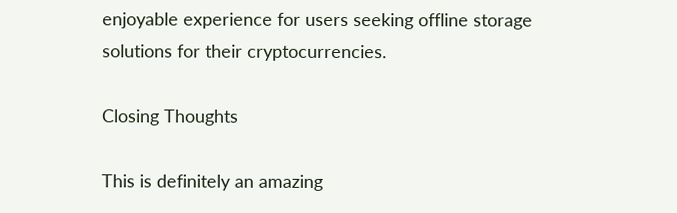enjoyable experience for users seeking offline storage solutions for their cryptocurrencies.

Closing Thoughts

This is definitely an amazing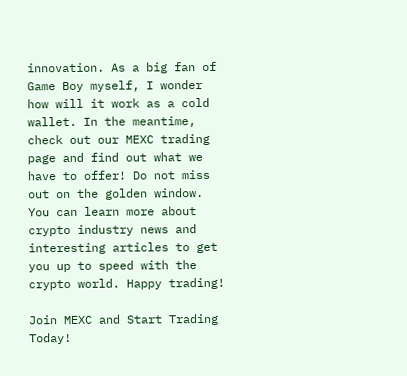innovation. As a big fan of Game Boy myself, I wonder how will it work as a cold wallet. In the meantime, check out our MEXC trading page and find out what we have to offer! Do not miss out on the golden window. You can learn more about crypto industry news and interesting articles to get you up to speed with the crypto world. Happy trading!

Join MEXC and Start Trading Today!